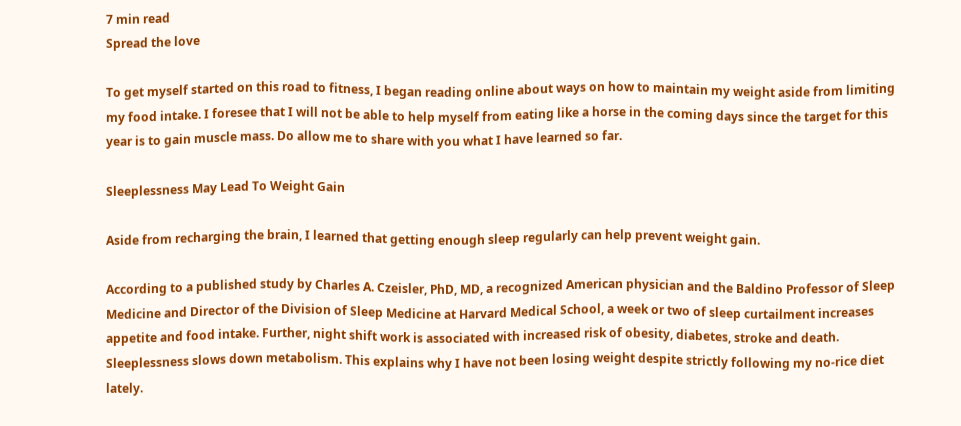7 min read
Spread the love

To get myself started on this road to fitness, I began reading online about ways on how to maintain my weight aside from limiting my food intake. I foresee that I will not be able to help myself from eating like a horse in the coming days since the target for this year is to gain muscle mass. Do allow me to share with you what I have learned so far.

Sleeplessness May Lead To Weight Gain

Aside from recharging the brain, I learned that getting enough sleep regularly can help prevent weight gain.

According to a published study by Charles A. Czeisler, PhD, MD, a recognized American physician and the Baldino Professor of Sleep Medicine and Director of the Division of Sleep Medicine at Harvard Medical School, a week or two of sleep curtailment increases appetite and food intake. Further, night shift work is associated with increased risk of obesity, diabetes, stroke and death. Sleeplessness slows down metabolism. This explains why I have not been losing weight despite strictly following my no-rice diet lately.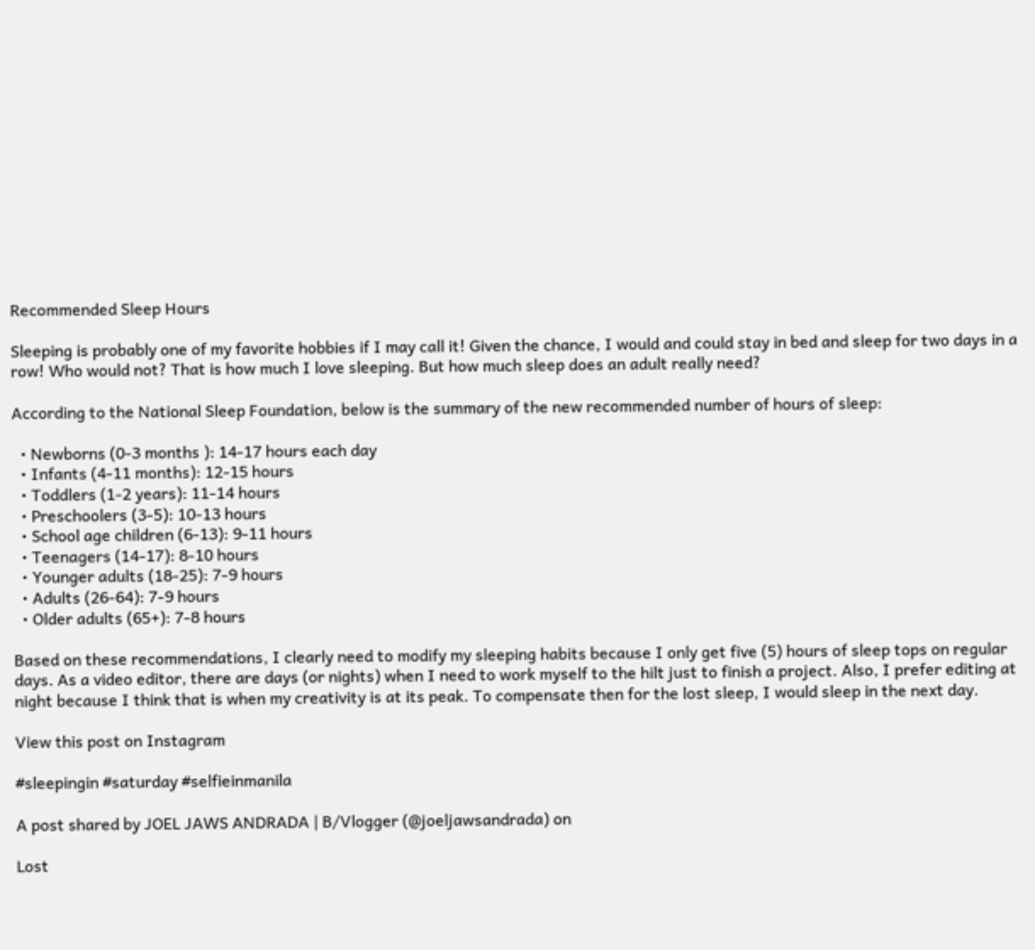Recommended Sleep Hours

Sleeping is probably one of my favorite hobbies if I may call it! Given the chance, I would and could stay in bed and sleep for two days in a row! Who would not? That is how much I love sleeping. But how much sleep does an adult really need?

According to the National Sleep Foundation, below is the summary of the new recommended number of hours of sleep:

  • Newborns (0-3 months ): 14-17 hours each day
  • Infants (4-11 months): 12-15 hours
  • Toddlers (1-2 years): 11-14 hours
  • Preschoolers (3-5): 10-13 hours
  • School age children (6-13): 9-11 hours
  • Teenagers (14-17): 8-10 hours
  • Younger adults (18-25): 7-9 hours
  • Adults (26-64): 7-9 hours
  • Older adults (65+): 7-8 hours

Based on these recommendations, I clearly need to modify my sleeping habits because I only get five (5) hours of sleep tops on regular days. As a video editor, there are days (or nights) when I need to work myself to the hilt just to finish a project. Also, I prefer editing at night because I think that is when my creativity is at its peak. To compensate then for the lost sleep, I would sleep in the next day.

View this post on Instagram

#sleepingin #saturday #selfieinmanila

A post shared by JOEL JAWS ANDRADA | B/Vlogger (@joeljawsandrada) on

Lost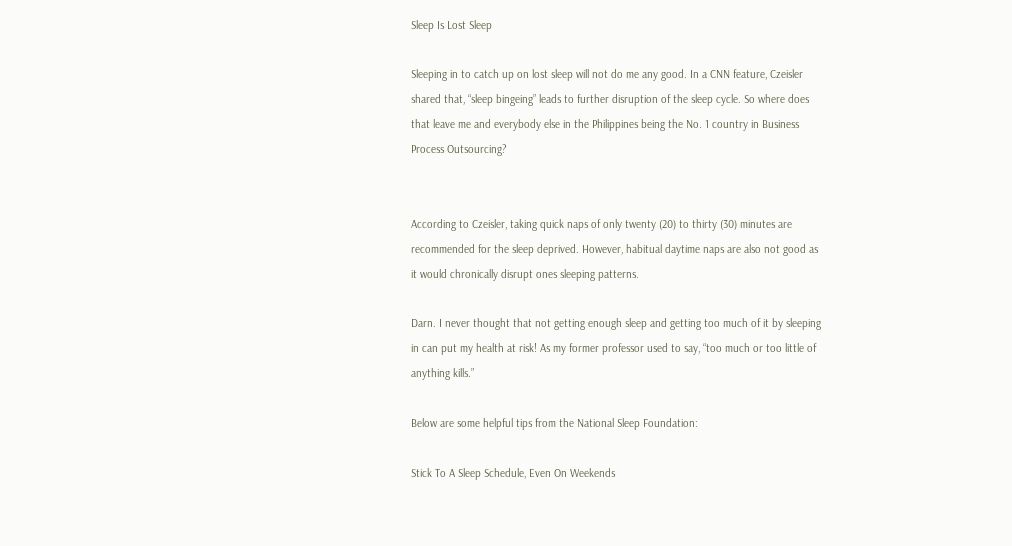Sleep Is Lost Sleep

Sleeping in to catch up on lost sleep will not do me any good. In a CNN feature, Czeisler shared that, “sleep bingeing” leads to further disruption of the sleep cycle. So where does that leave me and everybody else in the Philippines being the No. 1 country in Business Process Outsourcing?


According to Czeisler, taking quick naps of only twenty (20) to thirty (30) minutes are recommended for the sleep deprived. However, habitual daytime naps are also not good as it would chronically disrupt ones sleeping patterns.

Darn. I never thought that not getting enough sleep and getting too much of it by sleeping in can put my health at risk! As my former professor used to say, “too much or too little of anything kills.”

Below are some helpful tips from the National Sleep Foundation:

Stick To A Sleep Schedule, Even On Weekends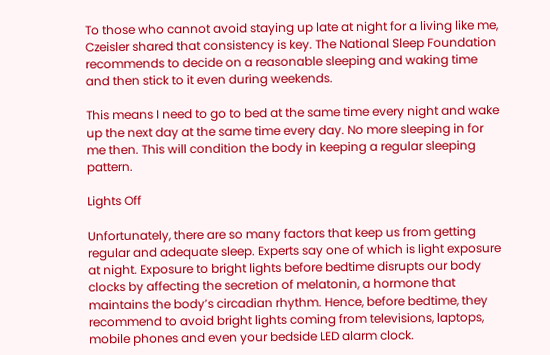To those who cannot avoid staying up late at night for a living like me, Czeisler shared that consistency is key. The National Sleep Foundation recommends to decide on a reasonable sleeping and waking time and then stick to it even during weekends.

This means I need to go to bed at the same time every night and wake up the next day at the same time every day. No more sleeping in for me then. This will condition the body in keeping a regular sleeping pattern.

Lights Off

Unfortunately, there are so many factors that keep us from getting regular and adequate sleep. Experts say one of which is light exposure at night. Exposure to bright lights before bedtime disrupts our body clocks by affecting the secretion of melatonin, a hormone that maintains the body’s circadian rhythm. Hence, before bedtime, they recommend to avoid bright lights coming from televisions, laptops, mobile phones and even your bedside LED alarm clock.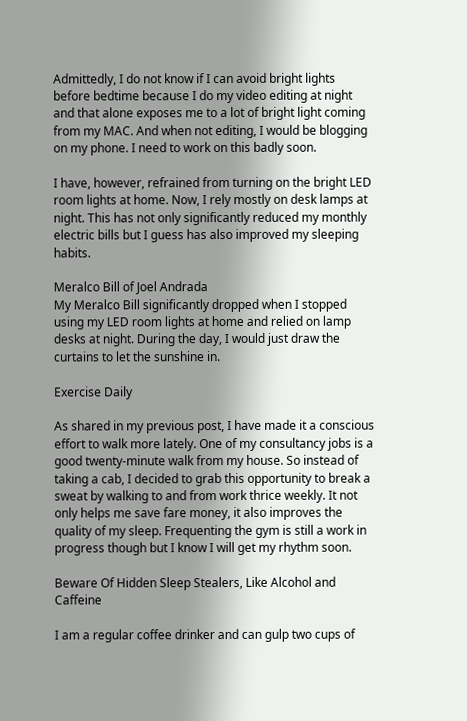Admittedly, I do not know if I can avoid bright lights before bedtime because I do my video editing at night and that alone exposes me to a lot of bright light coming from my MAC. And when not editing, I would be blogging on my phone. I need to work on this badly soon.

I have, however, refrained from turning on the bright LED room lights at home. Now, I rely mostly on desk lamps at night. This has not only significantly reduced my monthly electric bills but I guess has also improved my sleeping habits.

Meralco Bill of Joel Andrada
My Meralco Bill significantly dropped when I stopped using my LED room lights at home and relied on lamp desks at night. During the day, I would just draw the curtains to let the sunshine in.

Exercise Daily

As shared in my previous post, I have made it a conscious effort to walk more lately. One of my consultancy jobs is a good twenty-minute walk from my house. So instead of taking a cab, I decided to grab this opportunity to break a sweat by walking to and from work thrice weekly. It not only helps me save fare money, it also improves the quality of my sleep. Frequenting the gym is still a work in progress though but I know I will get my rhythm soon.

Beware Of Hidden Sleep Stealers, Like Alcohol and Caffeine

I am a regular coffee drinker and can gulp two cups of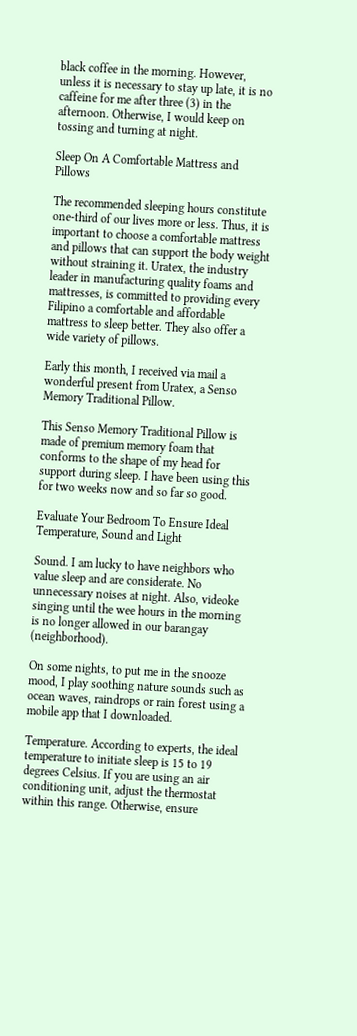black coffee in the morning. However, unless it is necessary to stay up late, it is no caffeine for me after three (3) in the afternoon. Otherwise, I would keep on tossing and turning at night.

Sleep On A Comfortable Mattress and Pillows

The recommended sleeping hours constitute one-third of our lives more or less. Thus, it is important to choose a comfortable mattress and pillows that can support the body weight without straining it. Uratex, the industry leader in manufacturing quality foams and mattresses, is committed to providing every Filipino a comfortable and affordable mattress to sleep better. They also offer a wide variety of pillows.

Early this month, I received via mail a wonderful present from Uratex, a Senso Memory Traditional Pillow.

This Senso Memory Traditional Pillow is made of premium memory foam that conforms to the shape of my head for support during sleep. I have been using this for two weeks now and so far so good.

Evaluate Your Bedroom To Ensure Ideal Temperature, Sound and Light

Sound. I am lucky to have neighbors who value sleep and are considerate. No unnecessary noises at night. Also, videoke singing until the wee hours in the morning is no longer allowed in our barangay (neighborhood).

On some nights, to put me in the snooze mood, I play soothing nature sounds such as ocean waves, raindrops or rain forest using a mobile app that I downloaded.

Temperature. According to experts, the ideal temperature to initiate sleep is 15 to 19 degrees Celsius. If you are using an air conditioning unit, adjust the thermostat within this range. Otherwise, ensure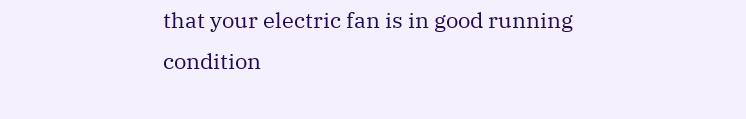that your electric fan is in good running condition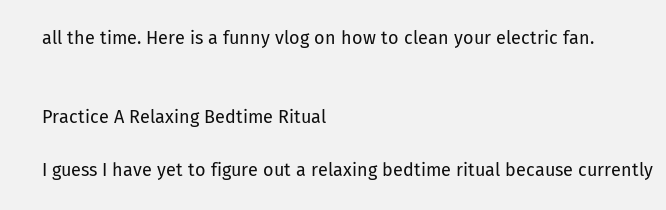all the time. Here is a funny vlog on how to clean your electric fan.


Practice A Relaxing Bedtime Ritual

I guess I have yet to figure out a relaxing bedtime ritual because currently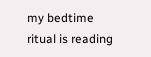my bedtime ritual is reading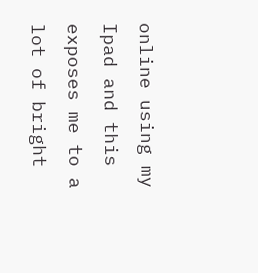online using my Ipad and this exposes me to a lot of bright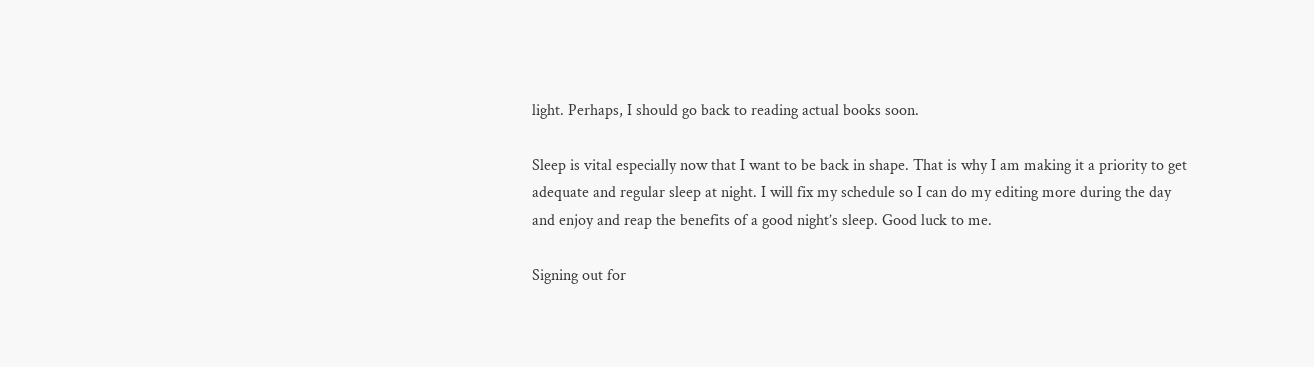light. Perhaps, I should go back to reading actual books soon.

Sleep is vital especially now that I want to be back in shape. That is why I am making it a priority to get adequate and regular sleep at night. I will fix my schedule so I can do my editing more during the day and enjoy and reap the benefits of a good night’s sleep. Good luck to me.

Signing out for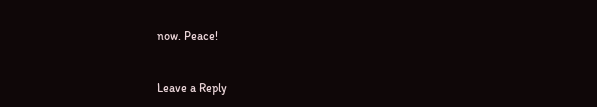now. Peace!


Leave a Reply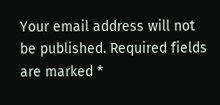Your email address will not be published. Required fields are marked *